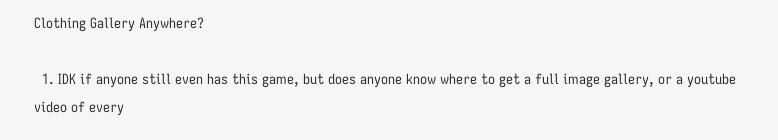Clothing Gallery Anywhere?

  1. IDK if anyone still even has this game, but does anyone know where to get a full image gallery, or a youtube video of every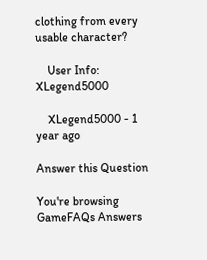clothing from every usable character?

    User Info: XLegend5000

    XLegend5000 - 1 year ago

Answer this Question

You're browsing GameFAQs Answers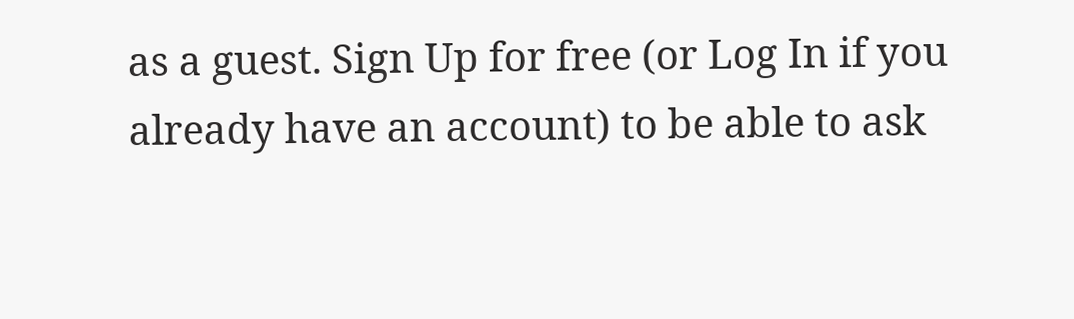as a guest. Sign Up for free (or Log In if you already have an account) to be able to ask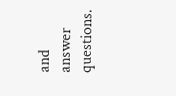and answer questions.